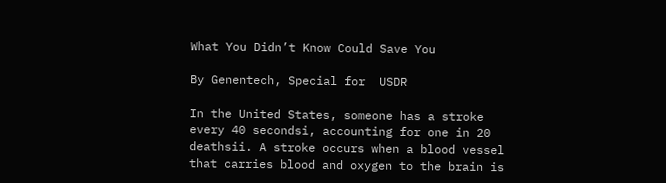What You Didn’t Know Could Save You

By Genentech, Special for  USDR

In the United States, someone has a stroke every 40 secondsi, accounting for one in 20 deathsii. A stroke occurs when a blood vessel that carries blood and oxygen to the brain is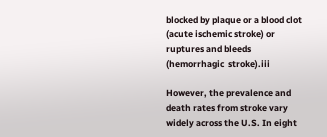blocked by plaque or a blood clot (acute ischemic stroke) or ruptures and bleeds (hemorrhagic  stroke).iii

However, the prevalence and death rates from stroke vary widely across the U.S. In eight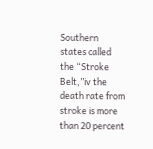Southern states called the “Stroke Belt,”iv the death rate from stroke is more than 20 percent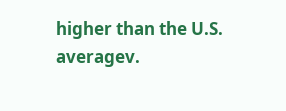higher than the U.S.  averagev.